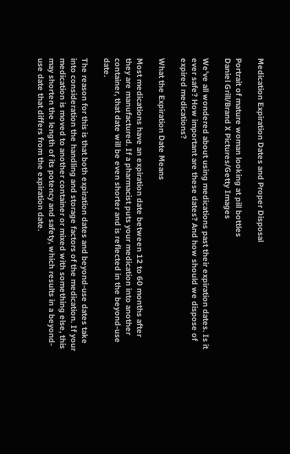Medication Expiration Dates and Proper Disposal

Portrait of mature woman looking at pill bottles
Daniel Grill/Brand X Pictures/Getty Images

We've all wondered about using medications past their expiration dates. Is it ever safe? How important are these dates? And how should we dispose of expired medications?

What the Expiration Date Means

Most medications have an expiration date between 12 to 60 months after they are manufactured. If a pharmacist puts your medication into another container, that date will be even shorter and is reflected in the beyond-use date.

The reason for this is that both expiration dates and beyond-use dates take into consideration the handling and storage factors of the medication. If your medication is moved to another container or mixed with something else, this may shorten the length of its potency and safety, which results in a beyond-use date that differs from the expiration date.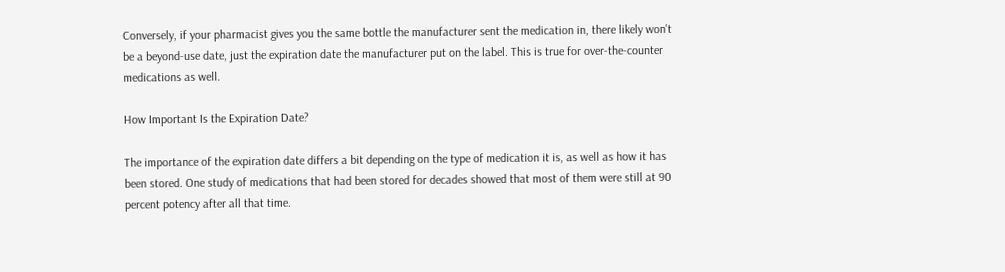Conversely, if your pharmacist gives you the same bottle the manufacturer sent the medication in, there likely won't be a beyond-use date, just the expiration date the manufacturer put on the label. This is true for over-the-counter medications as well.

How Important Is the Expiration Date?

The importance of the expiration date differs a bit depending on the type of medication it is, as well as how it has been stored. One study of medications that had been stored for decades showed that most of them were still at 90 percent potency after all that time.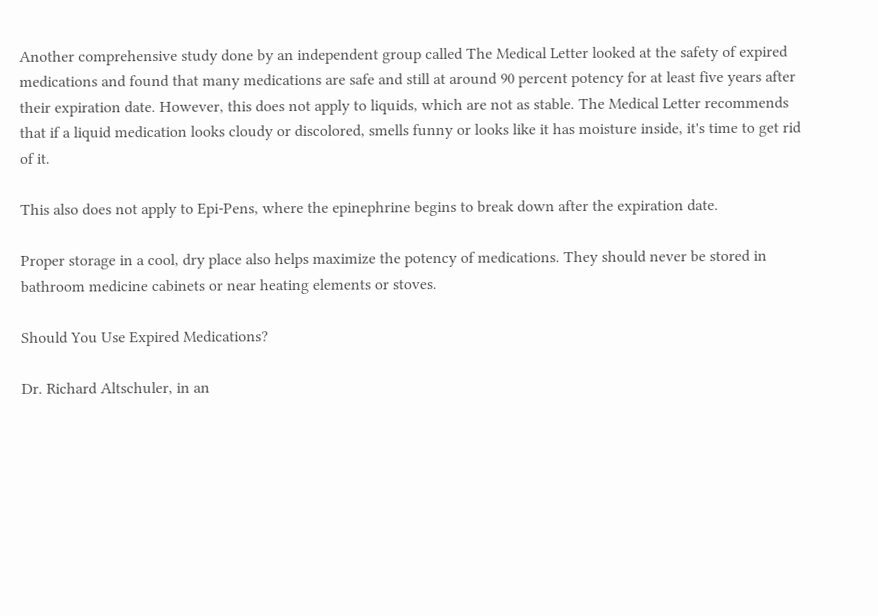Another comprehensive study done by an independent group called The Medical Letter looked at the safety of expired medications and found that many medications are safe and still at around 90 percent potency for at least five years after their expiration date. However, this does not apply to liquids, which are not as stable. The Medical Letter recommends that if a liquid medication looks cloudy or discolored, smells funny or looks like it has moisture inside, it's time to get rid of it.

This also does not apply to Epi-Pens, where the epinephrine begins to break down after the expiration date.

Proper storage in a cool, dry place also helps maximize the potency of medications. They should never be stored in bathroom medicine cabinets or near heating elements or stoves.

Should You Use Expired Medications?

Dr. Richard Altschuler, in an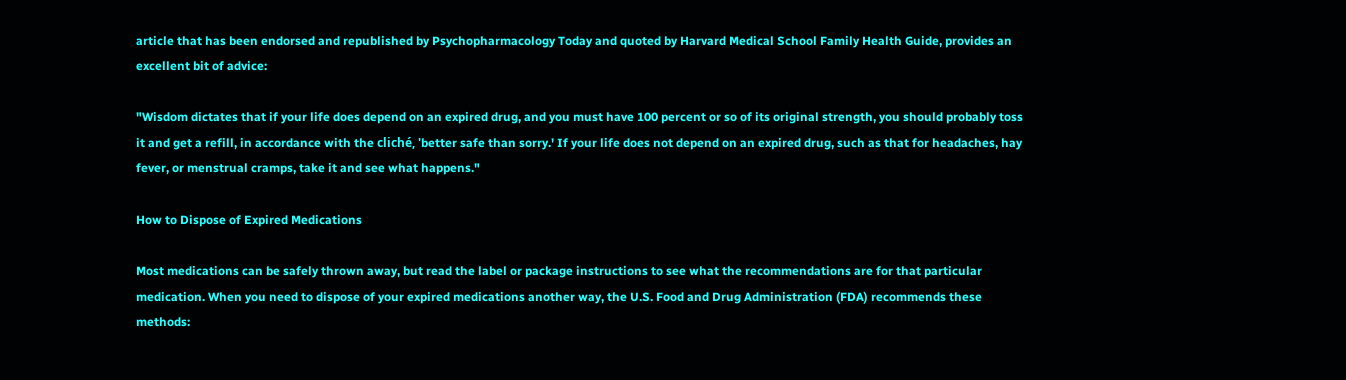article that has been endorsed and republished by Psychopharmacology Today and quoted by Harvard Medical School Family Health Guide, provides an excellent bit of advice:

"Wisdom dictates that if your life does depend on an expired drug, and you must have 100 percent or so of its original strength, you should probably toss it and get a refill, in accordance with the cliché, 'better safe than sorry.' If your life does not depend on an expired drug, such as that for headaches, hay fever, or menstrual cramps, take it and see what happens."

How to Dispose of Expired Medications

Most medications can be safely thrown away, but read the label or package instructions to see what the recommendations are for that particular medication. When you need to dispose of your expired medications another way, the U.S. Food and Drug Administration (FDA) recommends these methods: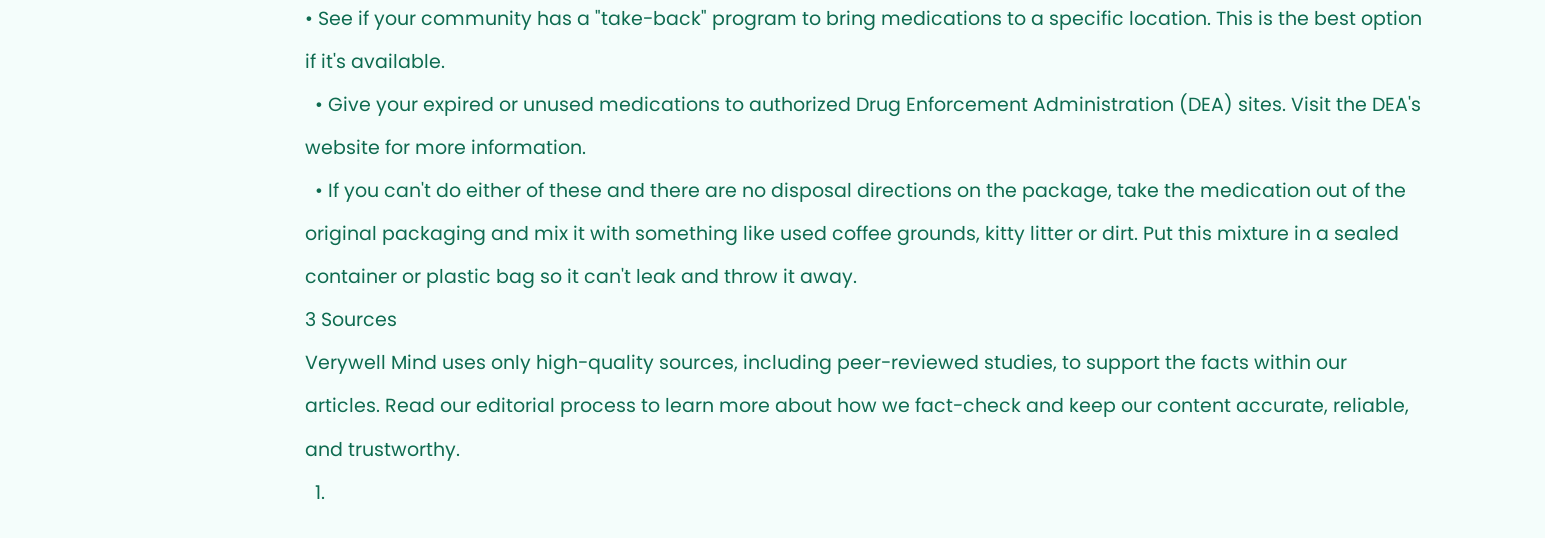• See if your community has a "take-back" program to bring medications to a specific location. This is the best option if it's available.
  • Give your expired or unused medications to authorized Drug Enforcement Administration (DEA) sites. Visit the DEA's website for more information.
  • If you can't do either of these and there are no disposal directions on the package, take the medication out of the original packaging and mix it with something like used coffee grounds, kitty litter or dirt. Put this mixture in a sealed container or plastic bag so it can't leak and throw it away.
3 Sources
Verywell Mind uses only high-quality sources, including peer-reviewed studies, to support the facts within our articles. Read our editorial process to learn more about how we fact-check and keep our content accurate, reliable, and trustworthy.
  1.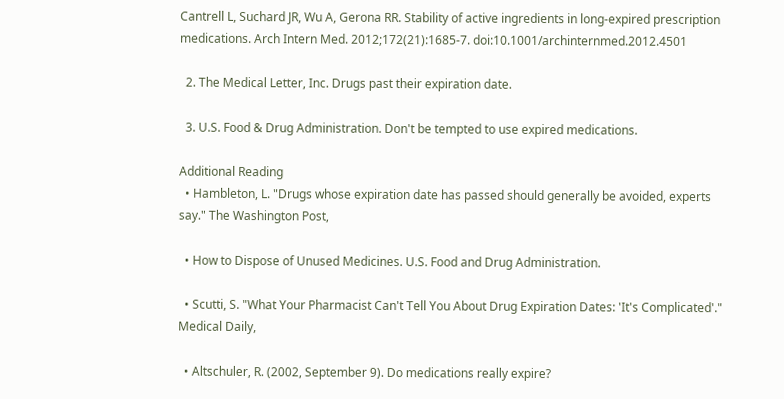Cantrell L, Suchard JR, Wu A, Gerona RR. Stability of active ingredients in long-expired prescription medications. Arch Intern Med. 2012;172(21):1685-7. doi:10.1001/archinternmed.2012.4501

  2. The Medical Letter, Inc. Drugs past their expiration date.

  3. U.S. Food & Drug Administration. Don't be tempted to use expired medications.

Additional Reading
  • Hambleton, L. "Drugs whose expiration date has passed should generally be avoided, experts say." The Washington Post,

  • How to Dispose of Unused Medicines. U.S. Food and Drug Administration.

  • Scutti, S. "What Your Pharmacist Can't Tell You About Drug Expiration Dates: 'It's Complicated'." Medical Daily,

  • Altschuler, R. (2002, September 9). Do medications really expire?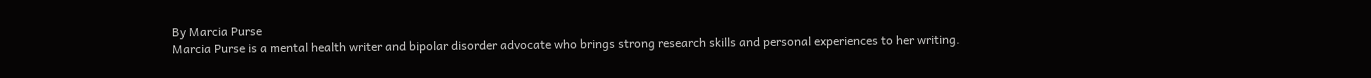By Marcia Purse
Marcia Purse is a mental health writer and bipolar disorder advocate who brings strong research skills and personal experiences to her writing.